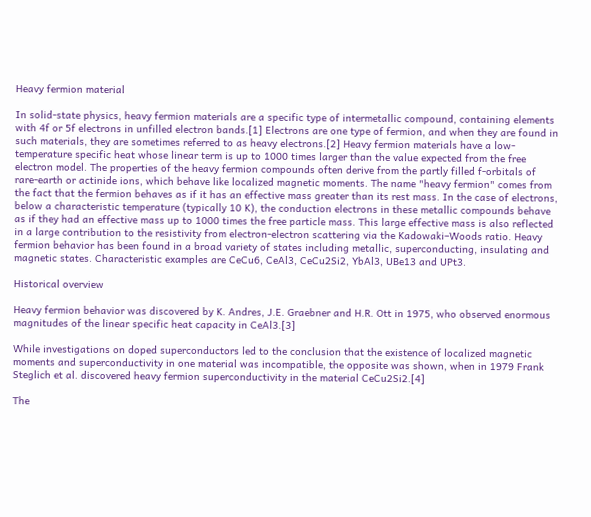Heavy fermion material

In solid-state physics, heavy fermion materials are a specific type of intermetallic compound, containing elements with 4f or 5f electrons in unfilled electron bands.[1] Electrons are one type of fermion, and when they are found in such materials, they are sometimes referred to as heavy electrons.[2] Heavy fermion materials have a low-temperature specific heat whose linear term is up to 1000 times larger than the value expected from the free electron model. The properties of the heavy fermion compounds often derive from the partly filled f-orbitals of rare-earth or actinide ions, which behave like localized magnetic moments. The name "heavy fermion" comes from the fact that the fermion behaves as if it has an effective mass greater than its rest mass. In the case of electrons, below a characteristic temperature (typically 10 K), the conduction electrons in these metallic compounds behave as if they had an effective mass up to 1000 times the free particle mass. This large effective mass is also reflected in a large contribution to the resistivity from electron-electron scattering via the Kadowaki–Woods ratio. Heavy fermion behavior has been found in a broad variety of states including metallic, superconducting, insulating and magnetic states. Characteristic examples are CeCu6, CeAl3, CeCu2Si2, YbAl3, UBe13 and UPt3.

Historical overview

Heavy fermion behavior was discovered by K. Andres, J.E. Graebner and H.R. Ott in 1975, who observed enormous magnitudes of the linear specific heat capacity in CeAl3.[3]

While investigations on doped superconductors led to the conclusion that the existence of localized magnetic moments and superconductivity in one material was incompatible, the opposite was shown, when in 1979 Frank Steglich et al. discovered heavy fermion superconductivity in the material CeCu2Si2.[4]

The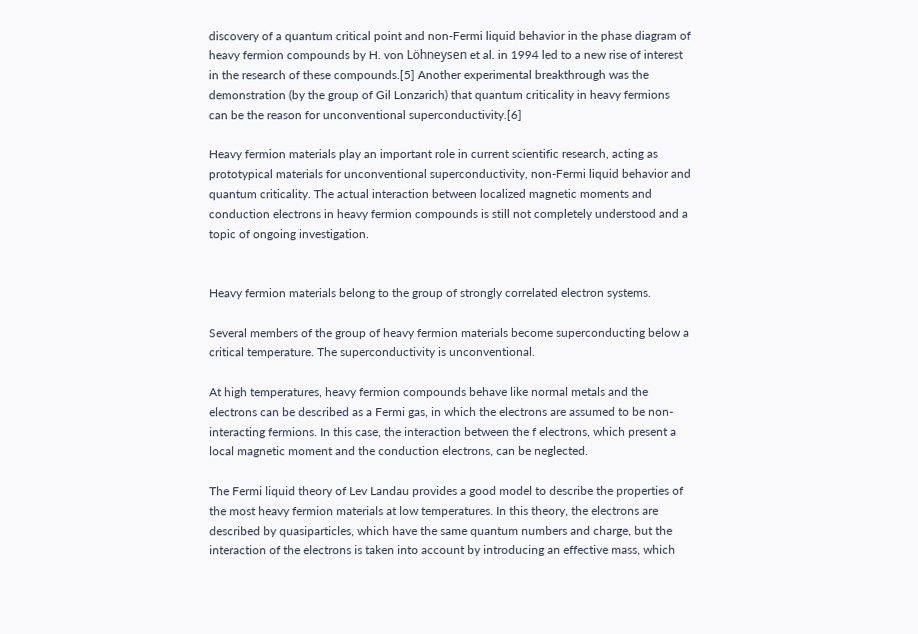discovery of a quantum critical point and non-Fermi liquid behavior in the phase diagram of heavy fermion compounds by H. von Löhneysen et al. in 1994 led to a new rise of interest in the research of these compounds.[5] Another experimental breakthrough was the demonstration (by the group of Gil Lonzarich) that quantum criticality in heavy fermions can be the reason for unconventional superconductivity.[6]

Heavy fermion materials play an important role in current scientific research, acting as prototypical materials for unconventional superconductivity, non-Fermi liquid behavior and quantum criticality. The actual interaction between localized magnetic moments and conduction electrons in heavy fermion compounds is still not completely understood and a topic of ongoing investigation.


Heavy fermion materials belong to the group of strongly correlated electron systems.

Several members of the group of heavy fermion materials become superconducting below a critical temperature. The superconductivity is unconventional.

At high temperatures, heavy fermion compounds behave like normal metals and the electrons can be described as a Fermi gas, in which the electrons are assumed to be non-interacting fermions. In this case, the interaction between the f electrons, which present a local magnetic moment and the conduction electrons, can be neglected.

The Fermi liquid theory of Lev Landau provides a good model to describe the properties of the most heavy fermion materials at low temperatures. In this theory, the electrons are described by quasiparticles, which have the same quantum numbers and charge, but the interaction of the electrons is taken into account by introducing an effective mass, which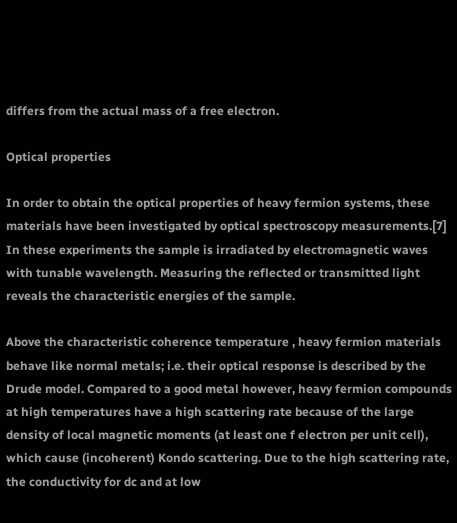differs from the actual mass of a free electron.

Optical properties

In order to obtain the optical properties of heavy fermion systems, these materials have been investigated by optical spectroscopy measurements.[7] In these experiments the sample is irradiated by electromagnetic waves with tunable wavelength. Measuring the reflected or transmitted light reveals the characteristic energies of the sample.

Above the characteristic coherence temperature , heavy fermion materials behave like normal metals; i.e. their optical response is described by the Drude model. Compared to a good metal however, heavy fermion compounds at high temperatures have a high scattering rate because of the large density of local magnetic moments (at least one f electron per unit cell), which cause (incoherent) Kondo scattering. Due to the high scattering rate, the conductivity for dc and at low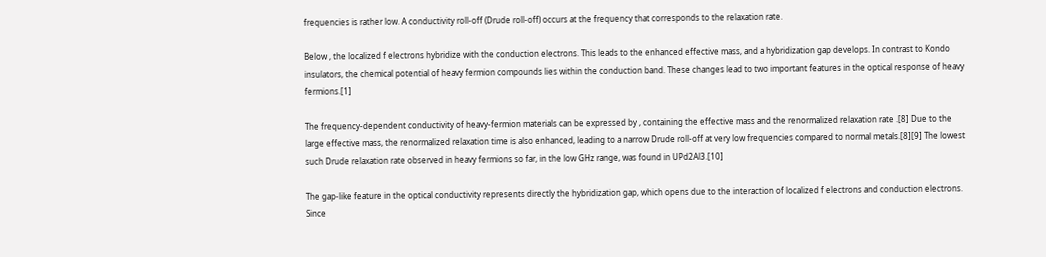frequencies is rather low. A conductivity roll-off (Drude roll-off) occurs at the frequency that corresponds to the relaxation rate.

Below , the localized f electrons hybridize with the conduction electrons. This leads to the enhanced effective mass, and a hybridization gap develops. In contrast to Kondo insulators, the chemical potential of heavy fermion compounds lies within the conduction band. These changes lead to two important features in the optical response of heavy fermions.[1]

The frequency-dependent conductivity of heavy-fermion materials can be expressed by , containing the effective mass and the renormalized relaxation rate .[8] Due to the large effective mass, the renormalized relaxation time is also enhanced, leading to a narrow Drude roll-off at very low frequencies compared to normal metals.[8][9] The lowest such Drude relaxation rate observed in heavy fermions so far, in the low GHz range, was found in UPd2Al3.[10]

The gap-like feature in the optical conductivity represents directly the hybridization gap, which opens due to the interaction of localized f electrons and conduction electrons. Since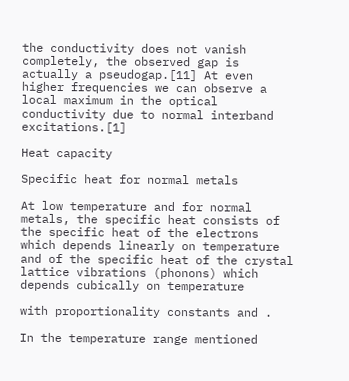the conductivity does not vanish completely, the observed gap is actually a pseudogap.[11] At even higher frequencies we can observe a local maximum in the optical conductivity due to normal interband excitations.[1]

Heat capacity

Specific heat for normal metals

At low temperature and for normal metals, the specific heat consists of the specific heat of the electrons which depends linearly on temperature and of the specific heat of the crystal lattice vibrations (phonons) which depends cubically on temperature

with proportionality constants and .

In the temperature range mentioned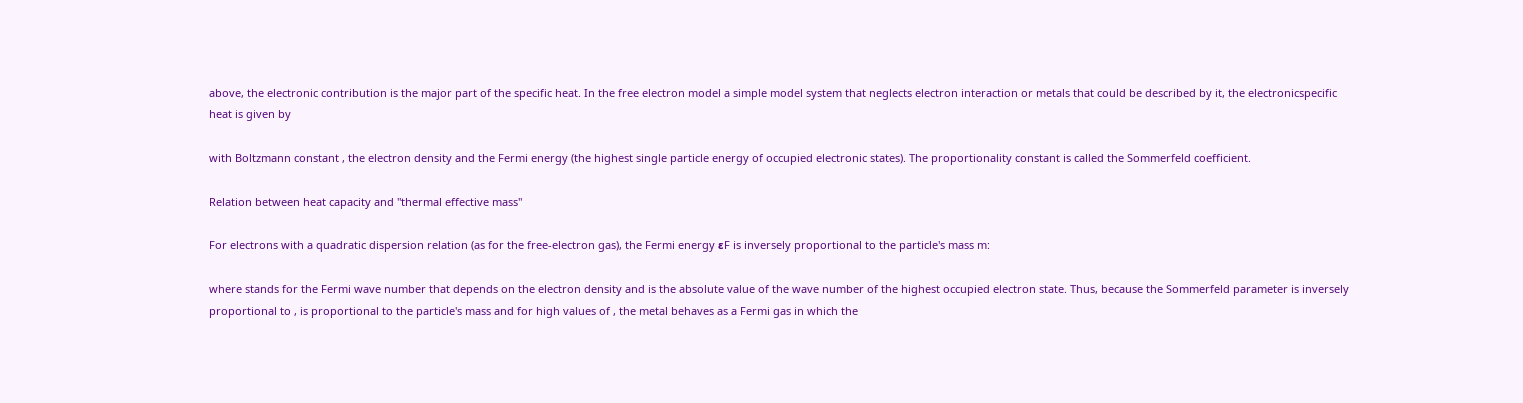above, the electronic contribution is the major part of the specific heat. In the free electron model a simple model system that neglects electron interaction or metals that could be described by it, the electronicspecific heat is given by

with Boltzmann constant , the electron density and the Fermi energy (the highest single particle energy of occupied electronic states). The proportionality constant is called the Sommerfeld coefficient.

Relation between heat capacity and "thermal effective mass"

For electrons with a quadratic dispersion relation (as for the free-electron gas), the Fermi energy εF is inversely proportional to the particle's mass m:

where stands for the Fermi wave number that depends on the electron density and is the absolute value of the wave number of the highest occupied electron state. Thus, because the Sommerfeld parameter is inversely proportional to , is proportional to the particle's mass and for high values of , the metal behaves as a Fermi gas in which the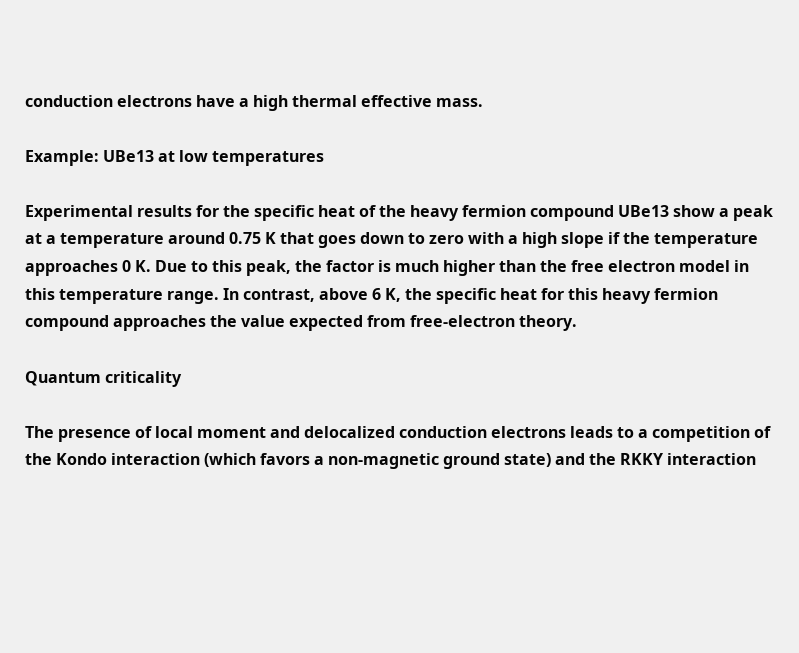conduction electrons have a high thermal effective mass.

Example: UBe13 at low temperatures

Experimental results for the specific heat of the heavy fermion compound UBe13 show a peak at a temperature around 0.75 K that goes down to zero with a high slope if the temperature approaches 0 K. Due to this peak, the factor is much higher than the free electron model in this temperature range. In contrast, above 6 K, the specific heat for this heavy fermion compound approaches the value expected from free-electron theory.

Quantum criticality

The presence of local moment and delocalized conduction electrons leads to a competition of the Kondo interaction (which favors a non-magnetic ground state) and the RKKY interaction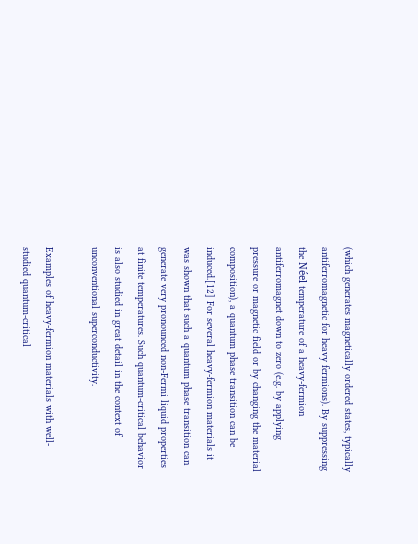(which generates magnetically ordered states, typically antiferromagnetic for heavy fermions). By suppressing the Néel temperature of a heavy-fermion antiferromagnet down to zero (e.g. by applying pressure or magnetic field or by changing the material composition), a quantum phase transition can be induced.[12] For several heavy-fermion materials it was shown that such a quantum phase transition can generate very pronounced non-Fermi liquid properties at finite temperatures. Such quantum-critical behavior is also studied in great detail in the context of unconventional superconductivity.

Examples of heavy-fermion materials with well-studied quantum-critical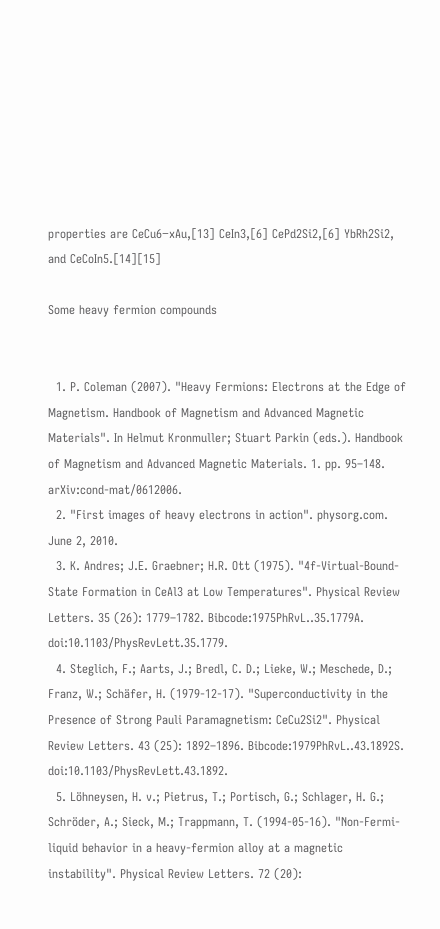properties are CeCu6−xAu,[13] CeIn3,[6] CePd2Si2,[6] YbRh2Si2, and CeCoIn5.[14][15]

Some heavy fermion compounds


  1. P. Coleman (2007). "Heavy Fermions: Electrons at the Edge of Magnetism. Handbook of Magnetism and Advanced Magnetic Materials". In Helmut Kronmuller; Stuart Parkin (eds.). Handbook of Magnetism and Advanced Magnetic Materials. 1. pp. 95–148. arXiv:cond-mat/0612006.
  2. "First images of heavy electrons in action". physorg.com. June 2, 2010.
  3. K. Andres; J.E. Graebner; H.R. Ott (1975). "4f-Virtual-Bound-State Formation in CeAl3 at Low Temperatures". Physical Review Letters. 35 (26): 1779–1782. Bibcode:1975PhRvL..35.1779A. doi:10.1103/PhysRevLett.35.1779.
  4. Steglich, F.; Aarts, J.; Bredl, C. D.; Lieke, W.; Meschede, D.; Franz, W.; Schäfer, H. (1979-12-17). "Superconductivity in the Presence of Strong Pauli Paramagnetism: CeCu2Si2". Physical Review Letters. 43 (25): 1892–1896. Bibcode:1979PhRvL..43.1892S. doi:10.1103/PhysRevLett.43.1892.
  5. Löhneysen, H. v.; Pietrus, T.; Portisch, G.; Schlager, H. G.; Schröder, A.; Sieck, M.; Trappmann, T. (1994-05-16). "Non-Fermi-liquid behavior in a heavy-fermion alloy at a magnetic instability". Physical Review Letters. 72 (20):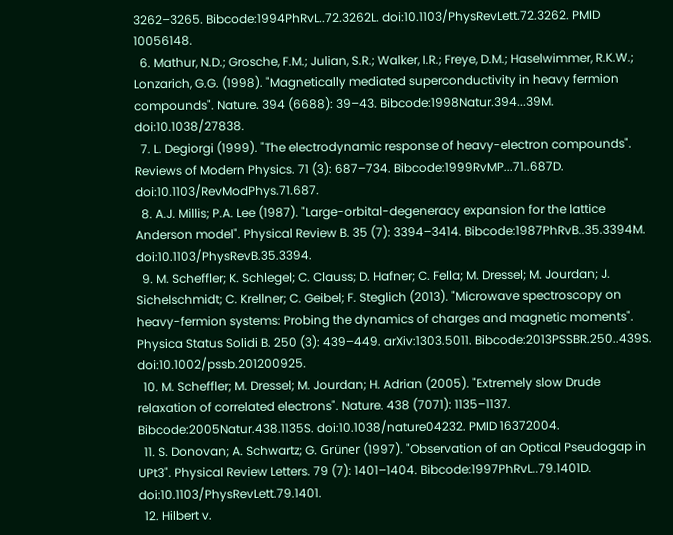3262–3265. Bibcode:1994PhRvL..72.3262L. doi:10.1103/PhysRevLett.72.3262. PMID 10056148.
  6. Mathur, N.D.; Grosche, F.M.; Julian, S.R.; Walker, I.R.; Freye, D.M.; Haselwimmer, R.K.W.; Lonzarich, G.G. (1998). "Magnetically mediated superconductivity in heavy fermion compounds". Nature. 394 (6688): 39–43. Bibcode:1998Natur.394...39M. doi:10.1038/27838.
  7. L. Degiorgi (1999). "The electrodynamic response of heavy-electron compounds". Reviews of Modern Physics. 71 (3): 687–734. Bibcode:1999RvMP...71..687D. doi:10.1103/RevModPhys.71.687.
  8. A.J. Millis; P.A. Lee (1987). "Large-orbital-degeneracy expansion for the lattice Anderson model". Physical Review B. 35 (7): 3394–3414. Bibcode:1987PhRvB..35.3394M. doi:10.1103/PhysRevB.35.3394.
  9. M. Scheffler; K. Schlegel; C. Clauss; D. Hafner; C. Fella; M. Dressel; M. Jourdan; J. Sichelschmidt; C. Krellner; C. Geibel; F. Steglich (2013). "Microwave spectroscopy on heavy-fermion systems: Probing the dynamics of charges and magnetic moments". Physica Status Solidi B. 250 (3): 439–449. arXiv:1303.5011. Bibcode:2013PSSBR.250..439S. doi:10.1002/pssb.201200925.
  10. M. Scheffler; M. Dressel; M. Jourdan; H. Adrian (2005). "Extremely slow Drude relaxation of correlated electrons". Nature. 438 (7071): 1135–1137. Bibcode:2005Natur.438.1135S. doi:10.1038/nature04232. PMID 16372004.
  11. S. Donovan; A. Schwartz; G. Grüner (1997). "Observation of an Optical Pseudogap in UPt3". Physical Review Letters. 79 (7): 1401–1404. Bibcode:1997PhRvL..79.1401D. doi:10.1103/PhysRevLett.79.1401.
  12. Hilbert v.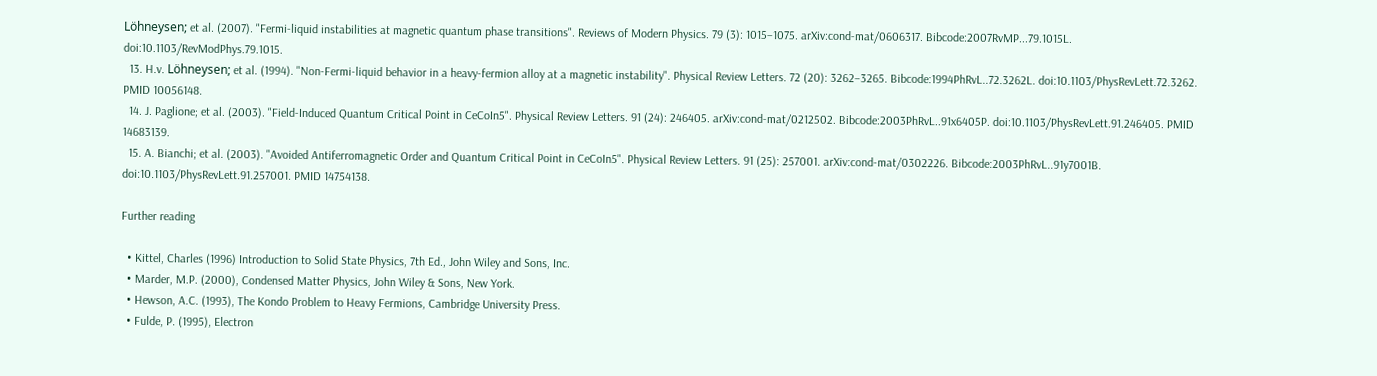Löhneysen; et al. (2007). "Fermi-liquid instabilities at magnetic quantum phase transitions". Reviews of Modern Physics. 79 (3): 1015–1075. arXiv:cond-mat/0606317. Bibcode:2007RvMP...79.1015L. doi:10.1103/RevModPhys.79.1015.
  13. H.v. Löhneysen; et al. (1994). "Non-Fermi-liquid behavior in a heavy-fermion alloy at a magnetic instability". Physical Review Letters. 72 (20): 3262–3265. Bibcode:1994PhRvL..72.3262L. doi:10.1103/PhysRevLett.72.3262. PMID 10056148.
  14. J. Paglione; et al. (2003). "Field-Induced Quantum Critical Point in CeCoIn5". Physical Review Letters. 91 (24): 246405. arXiv:cond-mat/0212502. Bibcode:2003PhRvL..91x6405P. doi:10.1103/PhysRevLett.91.246405. PMID 14683139.
  15. A. Bianchi; et al. (2003). "Avoided Antiferromagnetic Order and Quantum Critical Point in CeCoIn5". Physical Review Letters. 91 (25): 257001. arXiv:cond-mat/0302226. Bibcode:2003PhRvL..91y7001B. doi:10.1103/PhysRevLett.91.257001. PMID 14754138.

Further reading

  • Kittel, Charles (1996) Introduction to Solid State Physics, 7th Ed., John Wiley and Sons, Inc.
  • Marder, M.P. (2000), Condensed Matter Physics, John Wiley & Sons, New York.
  • Hewson, A.C. (1993), The Kondo Problem to Heavy Fermions, Cambridge University Press.
  • Fulde, P. (1995), Electron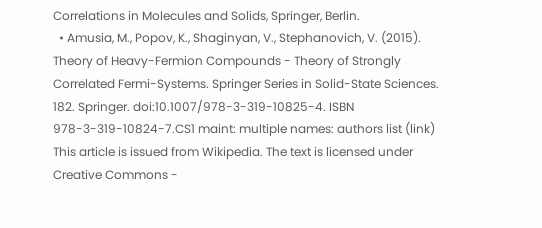Correlations in Molecules and Solids, Springer, Berlin.
  • Amusia, M., Popov, K., Shaginyan, V., Stephanovich, V. (2015). Theory of Heavy-Fermion Compounds - Theory of Strongly Correlated Fermi-Systems. Springer Series in Solid-State Sciences. 182. Springer. doi:10.1007/978-3-319-10825-4. ISBN 978-3-319-10824-7.CS1 maint: multiple names: authors list (link)
This article is issued from Wikipedia. The text is licensed under Creative Commons -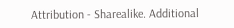Attribution - Sharealike. Additional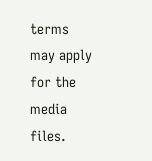terms may apply for the media files.